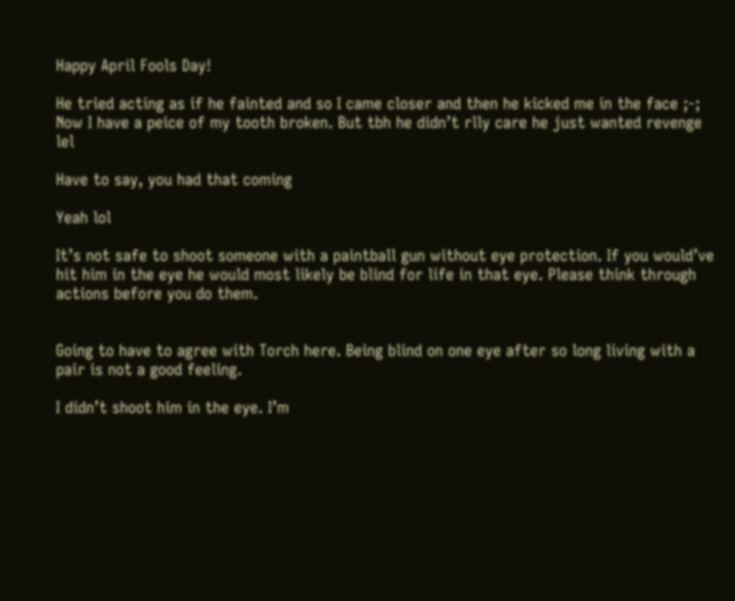Happy April Fools Day!

He tried acting as if he fainted and so I came closer and then he kicked me in the face ;-; Now I have a peice of my tooth broken. But tbh he didn’t rlly care he just wanted revenge lel

Have to say, you had that coming

Yeah lol

It’s not safe to shoot someone with a paintball gun without eye protection. If you would’ve hit him in the eye he would most likely be blind for life in that eye. Please think through actions before you do them.


Going to have to agree with Torch here. Being blind on one eye after so long living with a pair is not a good feeling.

I didn’t shoot him in the eye. I’m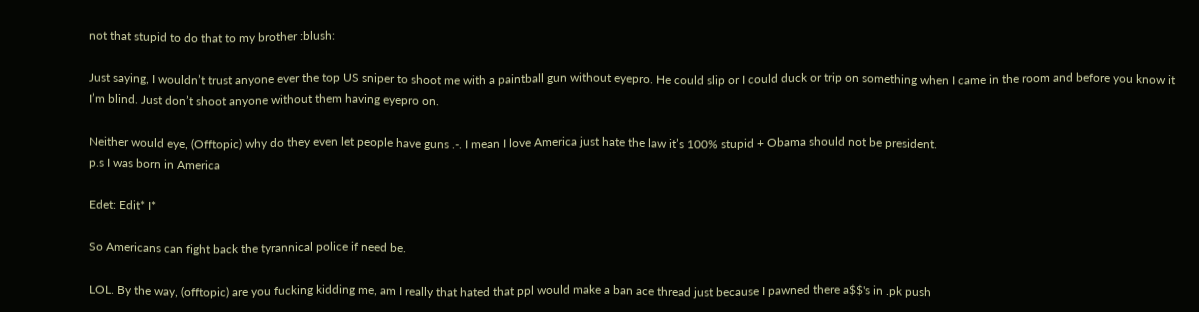not that stupid to do that to my brother :blush:

Just saying, I wouldn’t trust anyone ever the top US sniper to shoot me with a paintball gun without eyepro. He could slip or I could duck or trip on something when I came in the room and before you know it I’m blind. Just don’t shoot anyone without them having eyepro on.

Neither would eye, (Offtopic) why do they even let people have guns .-. I mean I love America just hate the law it’s 100% stupid + Obama should not be president.
p.s I was born in America

Edet: Edit* I*

So Americans can fight back the tyrannical police if need be.

LOL. By the way, (offtopic) are you fucking kidding me, am I really that hated that ppl would make a ban ace thread just because I pawned there a$$'s in .pk push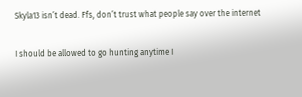Skyla13 isn’t dead. Ffs, don’t trust what people say over the internet

I should be allowed to go hunting anytime I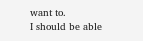want to.
I should be able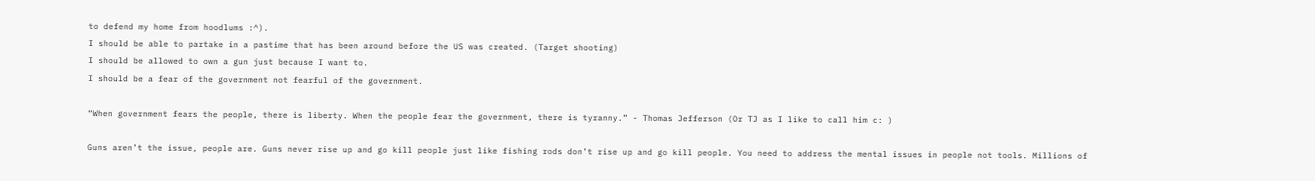to defend my home from hoodlums :^).
I should be able to partake in a pastime that has been around before the US was created. (Target shooting)
I should be allowed to own a gun just because I want to.
I should be a fear of the government not fearful of the government.

“When government fears the people, there is liberty. When the people fear the government, there is tyranny.” - Thomas Jefferson (Or TJ as I like to call him c: )

Guns aren’t the issue, people are. Guns never rise up and go kill people just like fishing rods don’t rise up and go kill people. You need to address the mental issues in people not tools. Millions of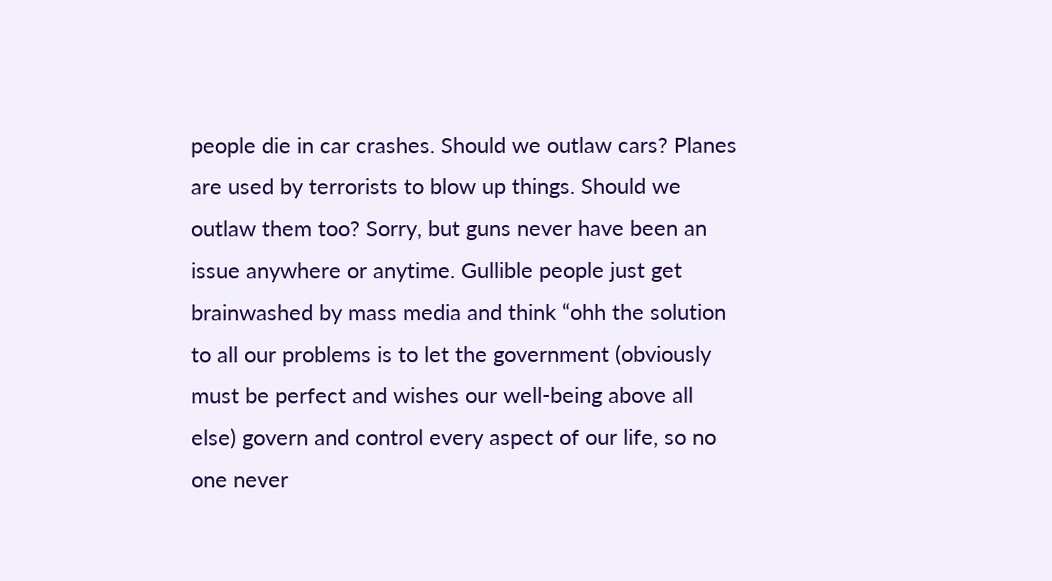people die in car crashes. Should we outlaw cars? Planes are used by terrorists to blow up things. Should we outlaw them too? Sorry, but guns never have been an issue anywhere or anytime. Gullible people just get brainwashed by mass media and think “ohh the solution to all our problems is to let the government (obviously must be perfect and wishes our well-being above all else) govern and control every aspect of our life, so no one never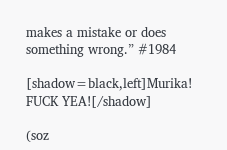makes a mistake or does something wrong.” #1984

[shadow=black,left]Murika! FUCK YEA![/shadow]

(soz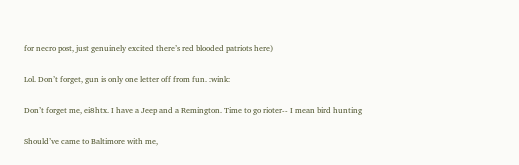for necro post, just genuinely excited there’s red blooded patriots here)

Lol. Don’t forget, gun is only one letter off from fun. :wink:

Don’t forget me, ei8htx. I have a Jeep and a Remington. Time to go rioter-- I mean bird hunting

Should’ve came to Baltimore with me,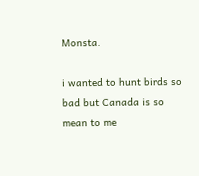Monsta.

i wanted to hunt birds so bad but Canada is so mean to me